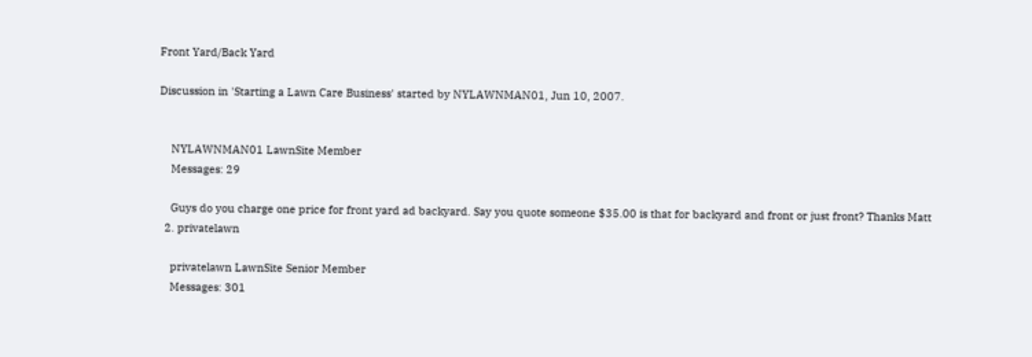Front Yard/Back Yard

Discussion in 'Starting a Lawn Care Business' started by NYLAWNMAN01, Jun 10, 2007.


    NYLAWNMAN01 LawnSite Member
    Messages: 29

    Guys do you charge one price for front yard ad backyard. Say you quote someone $35.00 is that for backyard and front or just front? Thanks Matt
  2. privatelawn

    privatelawn LawnSite Senior Member
    Messages: 301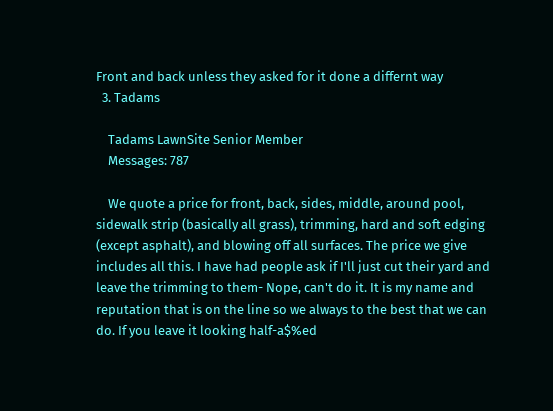Front and back unless they asked for it done a differnt way
  3. Tadams

    Tadams LawnSite Senior Member
    Messages: 787

    We quote a price for front, back, sides, middle, around pool, sidewalk strip (basically all grass), trimming, hard and soft edging (except asphalt), and blowing off all surfaces. The price we give includes all this. I have had people ask if I'll just cut their yard and leave the trimming to them- Nope, can't do it. It is my name and reputation that is on the line so we always to the best that we can do. If you leave it looking half-a$%ed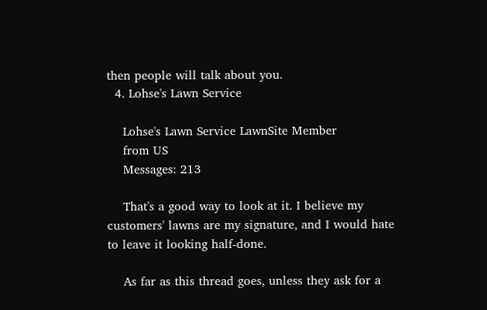then people will talk about you.
  4. Lohse's Lawn Service

    Lohse's Lawn Service LawnSite Member
    from US
    Messages: 213

    That's a good way to look at it. I believe my customers' lawns are my signature, and I would hate to leave it looking half-done.

    As far as this thread goes, unless they ask for a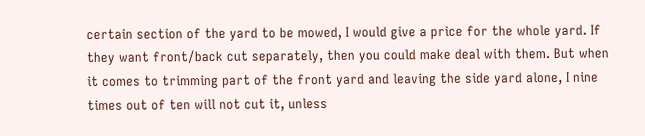certain section of the yard to be mowed, I would give a price for the whole yard. If they want front/back cut separately, then you could make deal with them. But when it comes to trimming part of the front yard and leaving the side yard alone, I nine times out of ten will not cut it, unless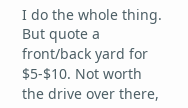I do the whole thing. But quote a front/back yard for $5-$10. Not worth the drive over there,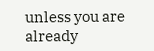unless you are already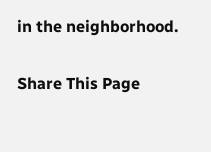in the neighborhood.

Share This Page